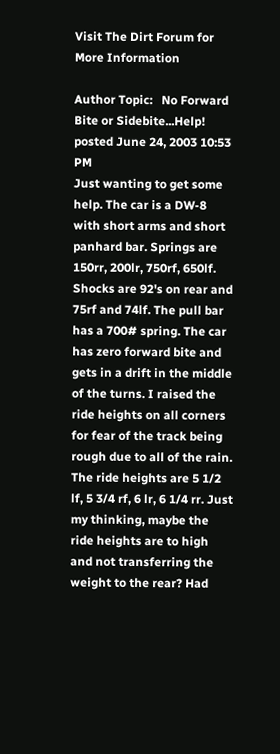Visit The Dirt Forum for More Information

Author Topic:   No Forward Bite or Sidebite...Help!
posted June 24, 2003 10:53 PM
Just wanting to get some help. The car is a DW-8 with short arms and short panhard bar. Springs are 150rr, 200lr, 750rf, 650lf. Shocks are 92's on rear and 75rf and 74lf. The pull bar has a 700# spring. The car has zero forward bite and gets in a drift in the middle of the turns. I raised the ride heights on all corners for fear of the track being rough due to all of the rain. The ride heights are 5 1/2 lf, 5 3/4 rf, 6 lr, 6 1/4 rr. Just my thinking, maybe the ride heights are to high and not transferring the weight to the rear? Had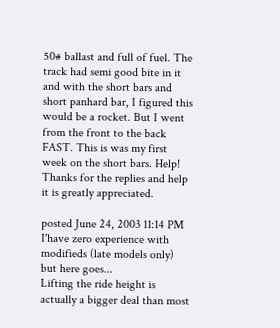50# ballast and full of fuel. The track had semi good bite in it and with the short bars and short panhard bar, I figured this would be a rocket. But I went from the front to the back FAST. This is was my first week on the short bars. Help! Thanks for the replies and help it is greatly appreciated.

posted June 24, 2003 11:14 PM
I'have zero experience with modifieds (late models only) but here goes...
Lifting the ride height is actually a bigger deal than most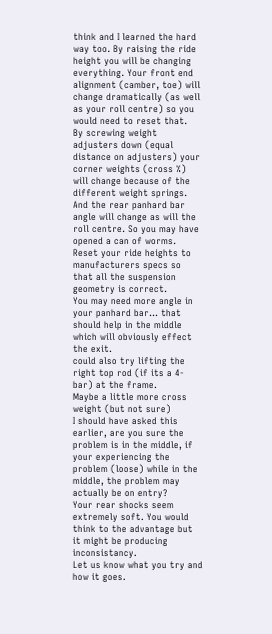think and I learned the hard way too. By raising the ride height you will be changing everything. Your front end alignment (camber, toe) will change dramatically (as well as your roll centre) so you would need to reset that.
By screwing weight adjusters down (equal distance on adjusters) your corner weights (cross %) will change because of the different weight springs. And the rear panhard bar angle will change as will the roll centre. So you may have opened a can of worms.
Reset your ride heights to manufacturers specs so that all the suspension geometry is correct.
You may need more angle in your panhard bar... that should help in the middle which will obviously effect the exit.
could also try lifting the right top rod (if its a 4-bar) at the frame.
Maybe a little more cross weight (but not sure)
I should have asked this earlier, are you sure the problem is in the middle, if your experiencing the problem (loose) while in the middle, the problem may actually be on entry?
Your rear shocks seem extremely soft. You would think to the advantage but it might be producing inconsistancy.
Let us know what you try and how it goes.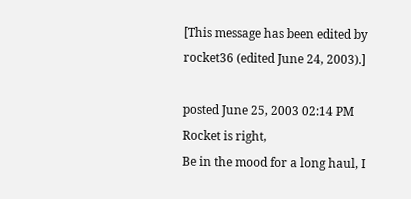[This message has been edited by rocket36 (edited June 24, 2003).]

posted June 25, 2003 02:14 PM
Rocket is right,
Be in the mood for a long haul, I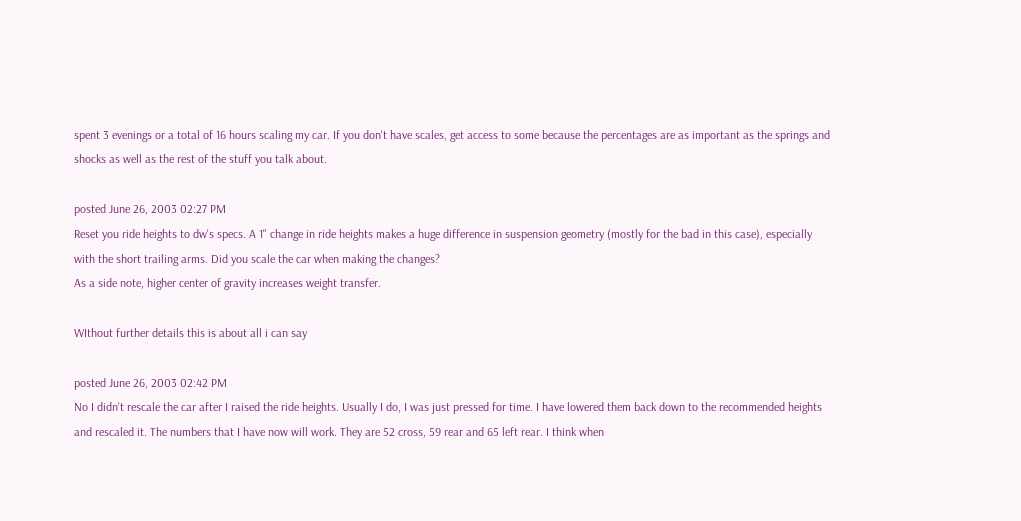spent 3 evenings or a total of 16 hours scaling my car. If you don't have scales, get access to some because the percentages are as important as the springs and shocks as well as the rest of the stuff you talk about.

posted June 26, 2003 02:27 PM
Reset you ride heights to dw's specs. A 1" change in ride heights makes a huge difference in suspension geometry (mostly for the bad in this case), especially with the short trailing arms. Did you scale the car when making the changes?
As a side note, higher center of gravity increases weight transfer.

WIthout further details this is about all i can say

posted June 26, 2003 02:42 PM
No I didn't rescale the car after I raised the ride heights. Usually I do, I was just pressed for time. I have lowered them back down to the recommended heights and rescaled it. The numbers that I have now will work. They are 52 cross, 59 rear and 65 left rear. I think when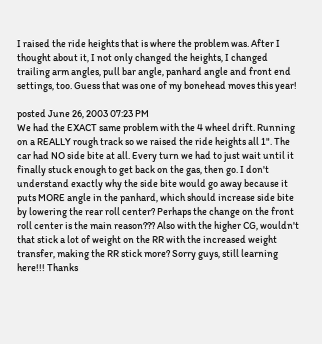I raised the ride heights that is where the problem was. After I thought about it, I not only changed the heights, I changed trailing arm angles, pull bar angle, panhard angle and front end settings, too. Guess that was one of my bonehead moves this year!

posted June 26, 2003 07:23 PM
We had the EXACT same problem with the 4 wheel drift. Running on a REALLY rough track so we raised the ride heights all 1". The car had NO side bite at all. Every turn we had to just wait until it finally stuck enough to get back on the gas, then go. I don't understand exactly why the side bite would go away because it puts MORE angle in the panhard, which should increase side bite by lowering the rear roll center? Perhaps the change on the front roll center is the main reason??? Also with the higher CG, wouldn't that stick a lot of weight on the RR with the increased weight transfer, making the RR stick more? Sorry guys, still learning here!!! Thanks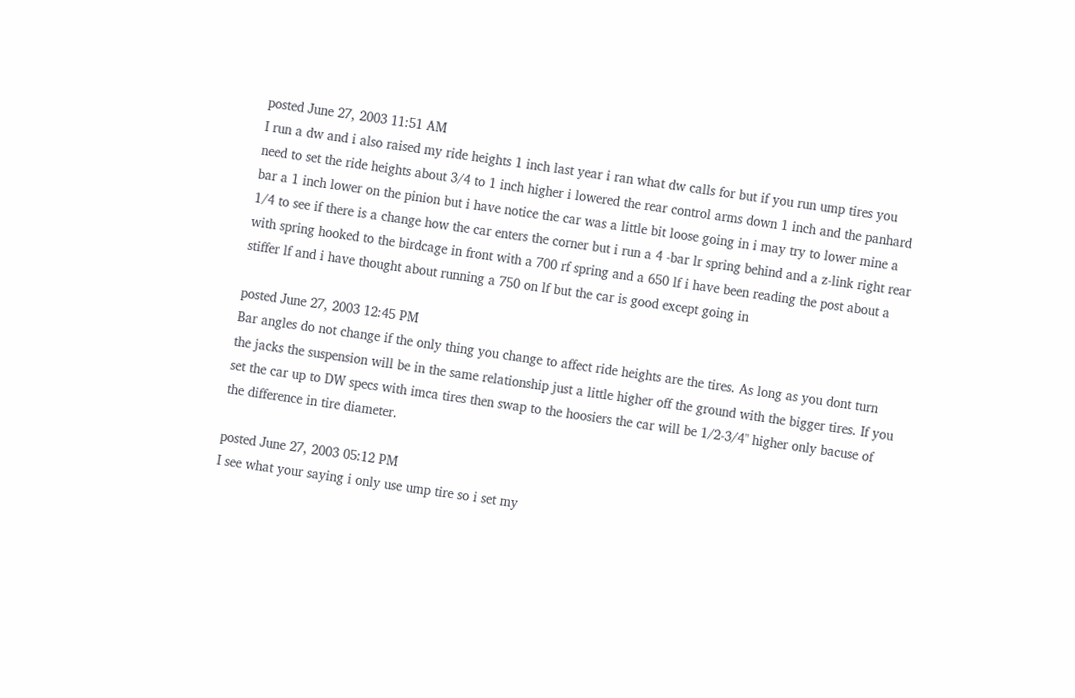posted June 27, 2003 11:51 AM
I run a dw and i also raised my ride heights 1 inch last year i ran what dw calls for but if you run ump tires you need to set the ride heights about 3/4 to 1 inch higher i lowered the rear control arms down 1 inch and the panhard bar a 1 inch lower on the pinion but i have notice the car was a little bit loose going in i may try to lower mine a 1/4 to see if there is a change how the car enters the corner but i run a 4 -bar lr spring behind and a z-link right rear with spring hooked to the birdcage in front with a 700 rf spring and a 650 lf i have been reading the post about a stiffer lf and i have thought about running a 750 on lf but the car is good except going in

posted June 27, 2003 12:45 PM
Bar angles do not change if the only thing you change to affect ride heights are the tires. As long as you dont turn the jacks the suspension will be in the same relationship just a little higher off the ground with the bigger tires. If you set the car up to DW specs with imca tires then swap to the hoosiers the car will be 1/2-3/4" higher only bacuse of the difference in tire diameter.

posted June 27, 2003 05:12 PM
I see what your saying i only use ump tire so i set my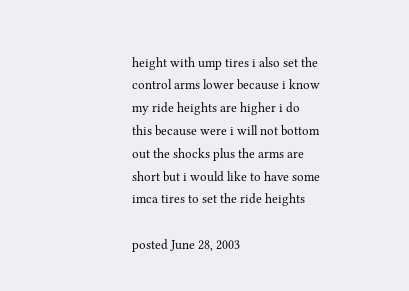height with ump tires i also set the control arms lower because i know my ride heights are higher i do this because were i will not bottom out the shocks plus the arms are short but i would like to have some imca tires to set the ride heights

posted June 28, 2003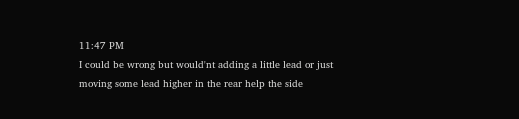11:47 PM
I could be wrong but would'nt adding a little lead or just moving some lead higher in the rear help the side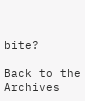bite?

Back to the Archives